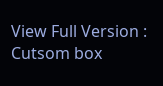View Full Version : Cutsom box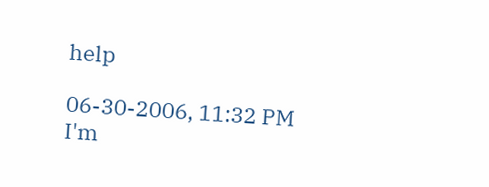help

06-30-2006, 11:32 PM
I'm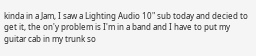kinda in a Jam, I saw a Lighting Audio 10" sub today and decied to get it, the on'y problem is I'm in a band and I have to put my guitar cab in my trunk so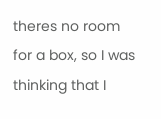theres no room for a box, so I was thinking that I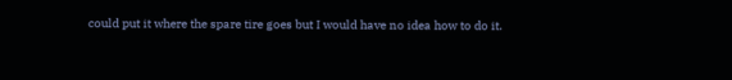could put it where the spare tire goes but I would have no idea how to do it.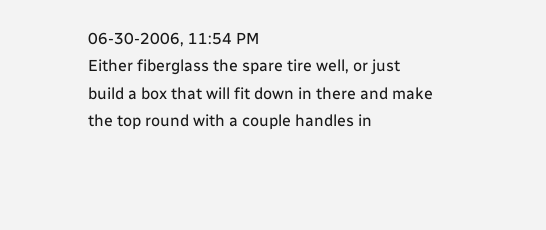06-30-2006, 11:54 PM
Either fiberglass the spare tire well, or just build a box that will fit down in there and make the top round with a couple handles in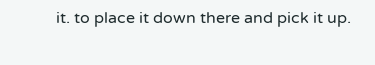it. to place it down there and pick it up.